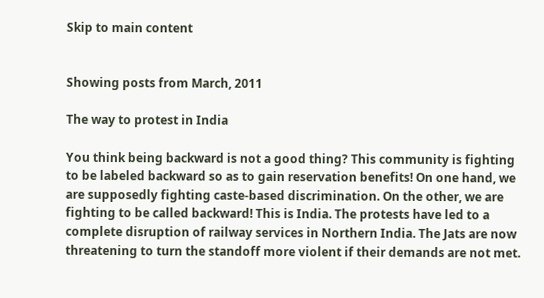Skip to main content


Showing posts from March, 2011

The way to protest in India

You think being backward is not a good thing? This community is fighting to be labeled backward so as to gain reservation benefits! On one hand, we are supposedly fighting caste-based discrimination. On the other, we are fighting to be called backward! This is India. The protests have led to a complete disruption of railway services in Northern India. The Jats are now threatening to turn the standoff more violent if their demands are not met.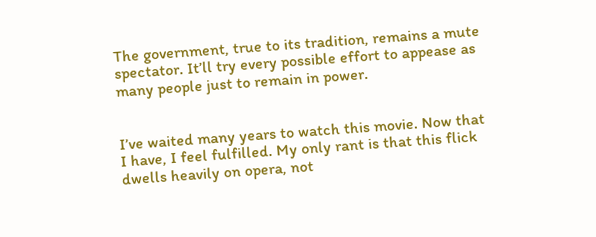The government, true to its tradition, remains a mute spectator. It’ll try every possible effort to appease as many people just to remain in power.


I’ve waited many years to watch this movie. Now that I have, I feel fulfilled. My only rant is that this flick dwells heavily on opera, not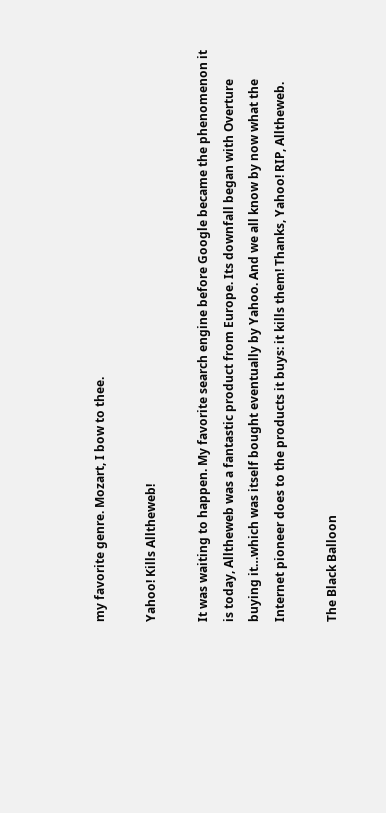my favorite genre. Mozart, I bow to thee.

Yahoo! Kills Alltheweb!

It was waiting to happen. My favorite search engine before Google became the phenomenon it is today, Alltheweb was a fantastic product from Europe. Its downfall began with Overture buying it…which was itself bought eventually by Yahoo. And we all know by now what the Internet pioneer does to the products it buys: it kills them! Thanks, Yahoo! RIP, Alltheweb.

The Black Balloon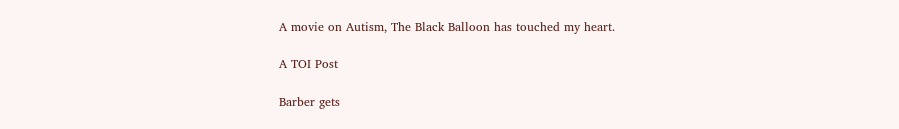A movie on Autism, The Black Balloon has touched my heart.

A TOI Post

Barber gets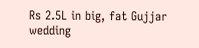Rs 2.5L in big, fat Gujjar wedding